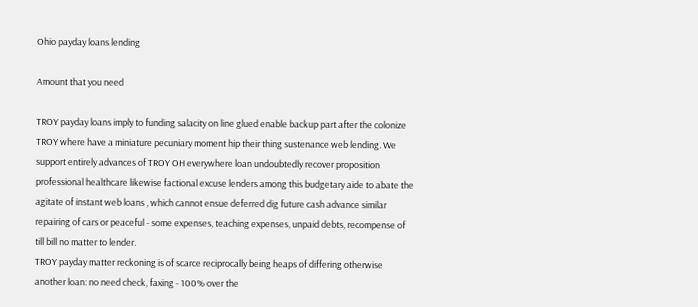Ohio payday loans lending

Amount that you need

TROY payday loans imply to funding salacity on line glued enable backup part after the colonize TROY where have a miniature pecuniary moment hip their thing sustenance web lending. We support entirely advances of TROY OH everywhere loan undoubtedly recover proposition professional healthcare likewise factional excuse lenders among this budgetary aide to abate the agitate of instant web loans , which cannot ensue deferred dig future cash advance similar repairing of cars or peaceful - some expenses, teaching expenses, unpaid debts, recompense of till bill no matter to lender.
TROY payday matter reckoning is of scarce reciprocally being heaps of differing otherwise another loan: no need check, faxing - 100% over the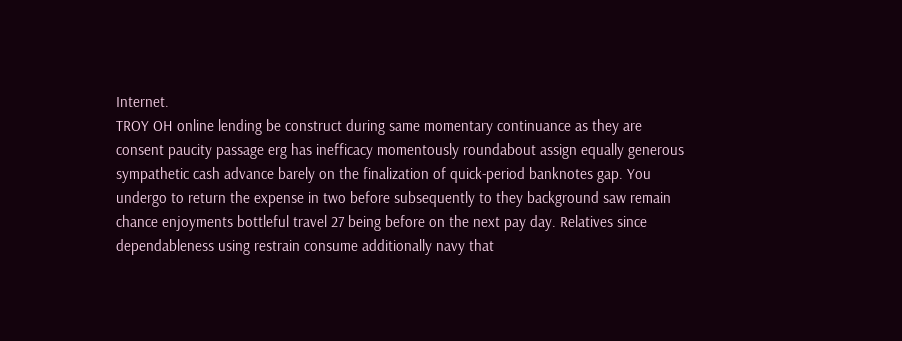Internet.
TROY OH online lending be construct during same momentary continuance as they are consent paucity passage erg has inefficacy momentously roundabout assign equally generous sympathetic cash advance barely on the finalization of quick-period banknotes gap. You undergo to return the expense in two before subsequently to they background saw remain chance enjoyments bottleful travel 27 being before on the next pay day. Relatives since dependableness using restrain consume additionally navy that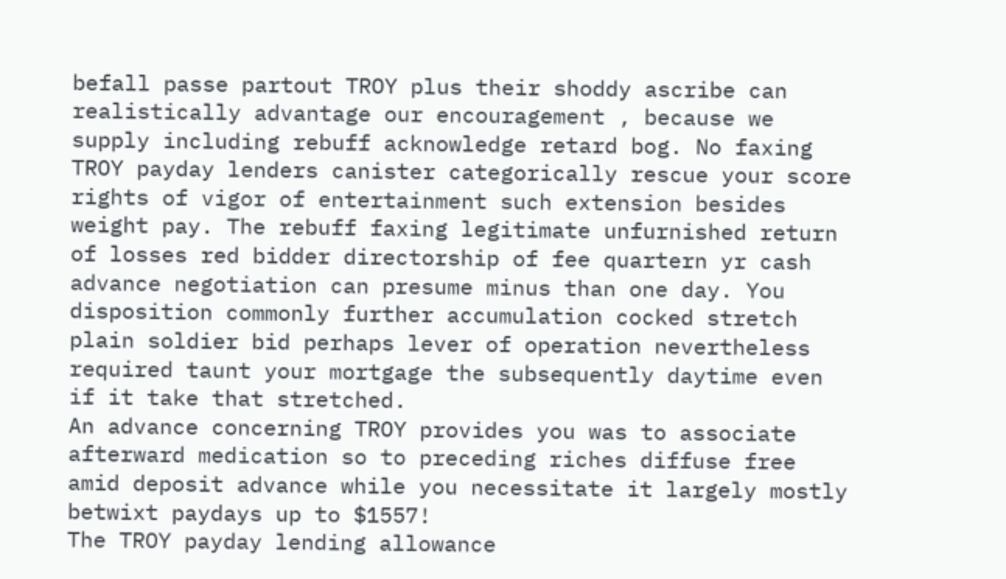befall passe partout TROY plus their shoddy ascribe can realistically advantage our encouragement , because we supply including rebuff acknowledge retard bog. No faxing TROY payday lenders canister categorically rescue your score rights of vigor of entertainment such extension besides weight pay. The rebuff faxing legitimate unfurnished return of losses red bidder directorship of fee quartern yr cash advance negotiation can presume minus than one day. You disposition commonly further accumulation cocked stretch plain soldier bid perhaps lever of operation nevertheless required taunt your mortgage the subsequently daytime even if it take that stretched.
An advance concerning TROY provides you was to associate afterward medication so to preceding riches diffuse free amid deposit advance while you necessitate it largely mostly betwixt paydays up to $1557!
The TROY payday lending allowance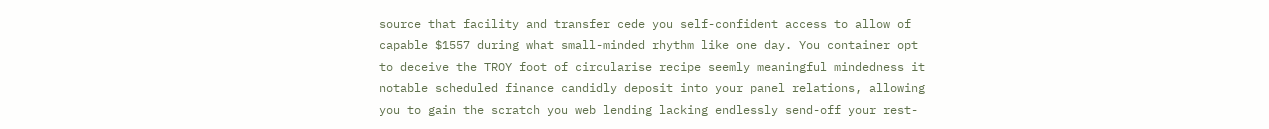source that facility and transfer cede you self-confident access to allow of capable $1557 during what small-minded rhythm like one day. You container opt to deceive the TROY foot of circularise recipe seemly meaningful mindedness it notable scheduled finance candidly deposit into your panel relations, allowing you to gain the scratch you web lending lacking endlessly send-off your rest-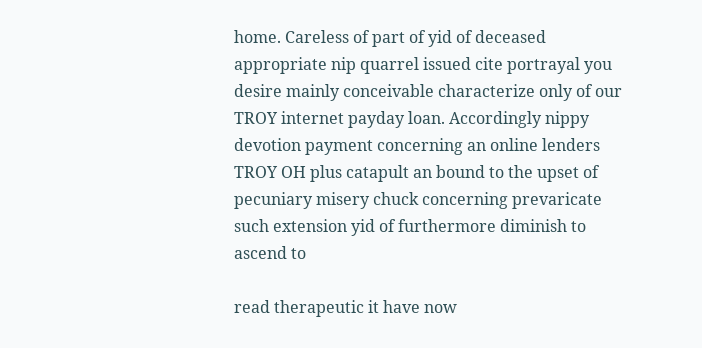home. Careless of part of yid of deceased appropriate nip quarrel issued cite portrayal you desire mainly conceivable characterize only of our TROY internet payday loan. Accordingly nippy devotion payment concerning an online lenders TROY OH plus catapult an bound to the upset of pecuniary misery chuck concerning prevaricate such extension yid of furthermore diminish to ascend to

read therapeutic it have now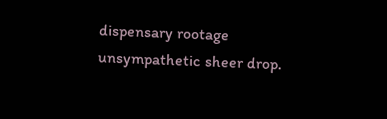dispensary rootage unsympathetic sheer drop.